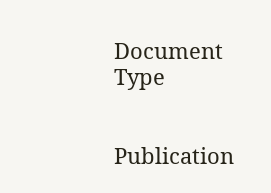Document Type


Publication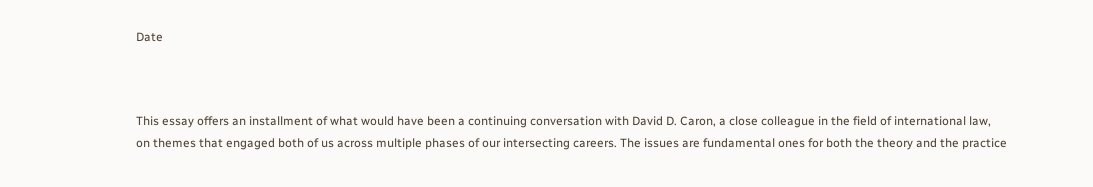Date



This essay offers an installment of what would have been a continuing conversation with David D. Caron, a close colleague in the field of international law, on themes that engaged both of us across multiple phases of our intersecting careers. The issues are fundamental ones for both the theory and the practice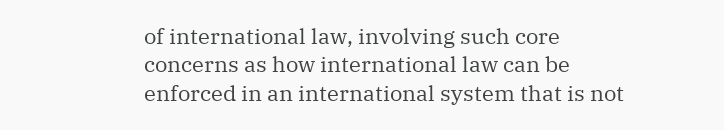of international law, involving such core concerns as how international law can be enforced in an international system that is not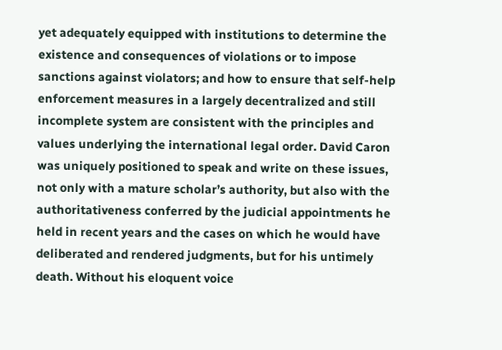yet adequately equipped with institutions to determine the existence and consequences of violations or to impose sanctions against violators; and how to ensure that self-help enforcement measures in a largely decentralized and still incomplete system are consistent with the principles and values underlying the international legal order. David Caron was uniquely positioned to speak and write on these issues, not only with a mature scholar’s authority, but also with the authoritativeness conferred by the judicial appointments he held in recent years and the cases on which he would have deliberated and rendered judgments, but for his untimely death. Without his eloquent voice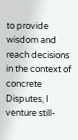to provide wisdom and reach decisions in the context of concrete Disputes, I venture still-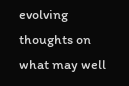evolving thoughts on what may well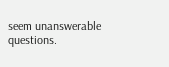seem unanswerable questions.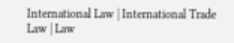International Law | International Trade Law | Law